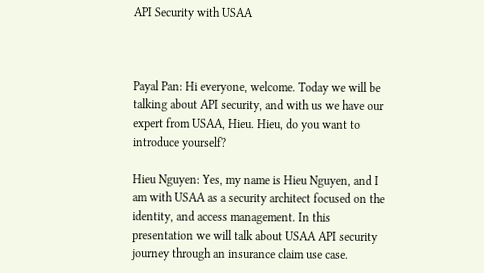API Security with USAA



Payal Pan: Hi everyone, welcome. Today we will be talking about API security, and with us we have our expert from USAA, Hieu. Hieu, do you want to introduce yourself?

Hieu Nguyen: Yes, my name is Hieu Nguyen, and I am with USAA as a security architect focused on the identity, and access management. In this presentation we will talk about USAA API security journey through an insurance claim use case.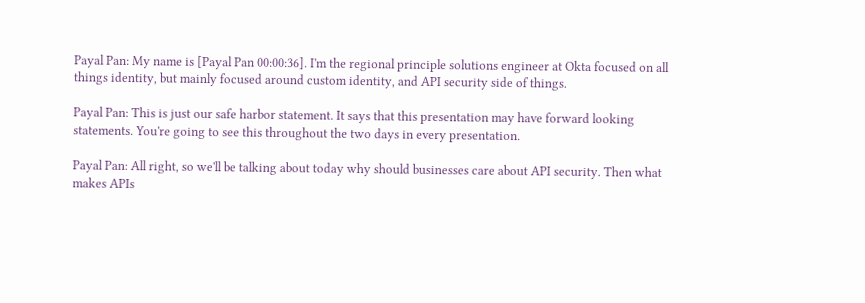Payal Pan: My name is [Payal Pan 00:00:36]. I'm the regional principle solutions engineer at Okta focused on all things identity, but mainly focused around custom identity, and API security side of things.

Payal Pan: This is just our safe harbor statement. It says that this presentation may have forward looking statements. You're going to see this throughout the two days in every presentation.

Payal Pan: All right, so we'll be talking about today why should businesses care about API security. Then what makes APIs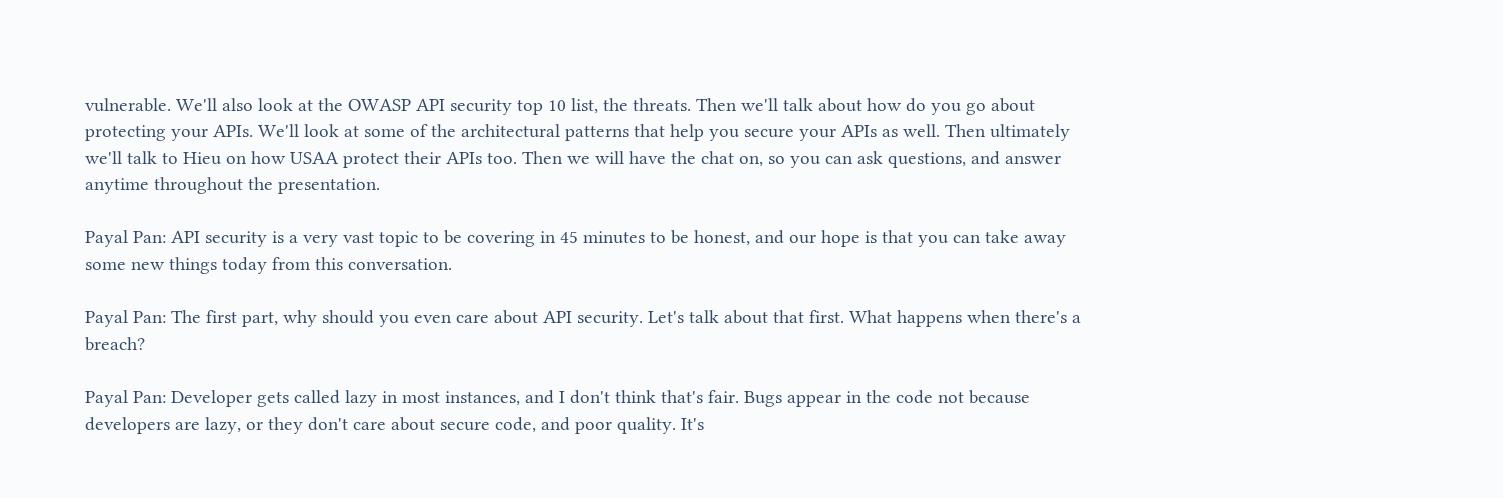vulnerable. We'll also look at the OWASP API security top 10 list, the threats. Then we'll talk about how do you go about protecting your APIs. We'll look at some of the architectural patterns that help you secure your APIs as well. Then ultimately we'll talk to Hieu on how USAA protect their APIs too. Then we will have the chat on, so you can ask questions, and answer anytime throughout the presentation.

Payal Pan: API security is a very vast topic to be covering in 45 minutes to be honest, and our hope is that you can take away some new things today from this conversation.

Payal Pan: The first part, why should you even care about API security. Let's talk about that first. What happens when there's a breach?

Payal Pan: Developer gets called lazy in most instances, and I don't think that's fair. Bugs appear in the code not because developers are lazy, or they don't care about secure code, and poor quality. It's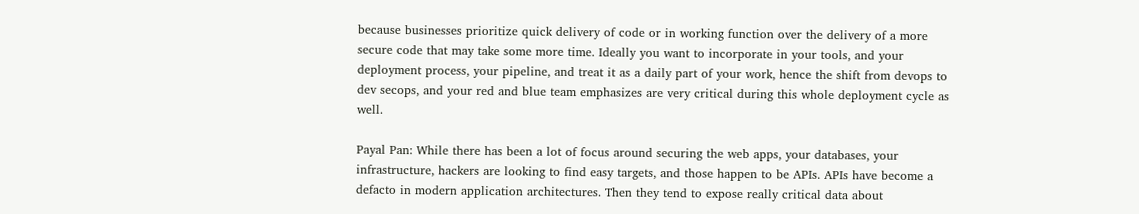because businesses prioritize quick delivery of code or in working function over the delivery of a more secure code that may take some more time. Ideally you want to incorporate in your tools, and your deployment process, your pipeline, and treat it as a daily part of your work, hence the shift from devops to dev secops, and your red and blue team emphasizes are very critical during this whole deployment cycle as well.

Payal Pan: While there has been a lot of focus around securing the web apps, your databases, your infrastructure, hackers are looking to find easy targets, and those happen to be APIs. APIs have become a defacto in modern application architectures. Then they tend to expose really critical data about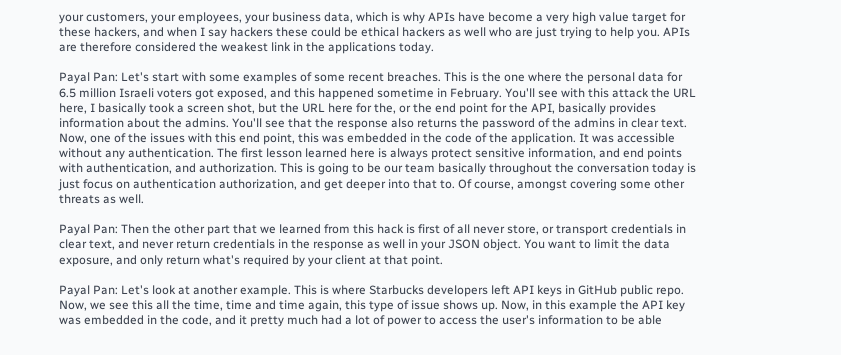your customers, your employees, your business data, which is why APIs have become a very high value target for these hackers, and when I say hackers these could be ethical hackers as well who are just trying to help you. APIs are therefore considered the weakest link in the applications today.

Payal Pan: Let's start with some examples of some recent breaches. This is the one where the personal data for 6.5 million Israeli voters got exposed, and this happened sometime in February. You'll see with this attack the URL here, I basically took a screen shot, but the URL here for the, or the end point for the API, basically provides information about the admins. You'll see that the response also returns the password of the admins in clear text. Now, one of the issues with this end point, this was embedded in the code of the application. It was accessible without any authentication. The first lesson learned here is always protect sensitive information, and end points with authentication, and authorization. This is going to be our team basically throughout the conversation today is just focus on authentication authorization, and get deeper into that to. Of course, amongst covering some other threats as well.

Payal Pan: Then the other part that we learned from this hack is first of all never store, or transport credentials in clear text, and never return credentials in the response as well in your JSON object. You want to limit the data exposure, and only return what's required by your client at that point.

Payal Pan: Let's look at another example. This is where Starbucks developers left API keys in GitHub public repo. Now, we see this all the time, time and time again, this type of issue shows up. Now, in this example the API key was embedded in the code, and it pretty much had a lot of power to access the user's information to be able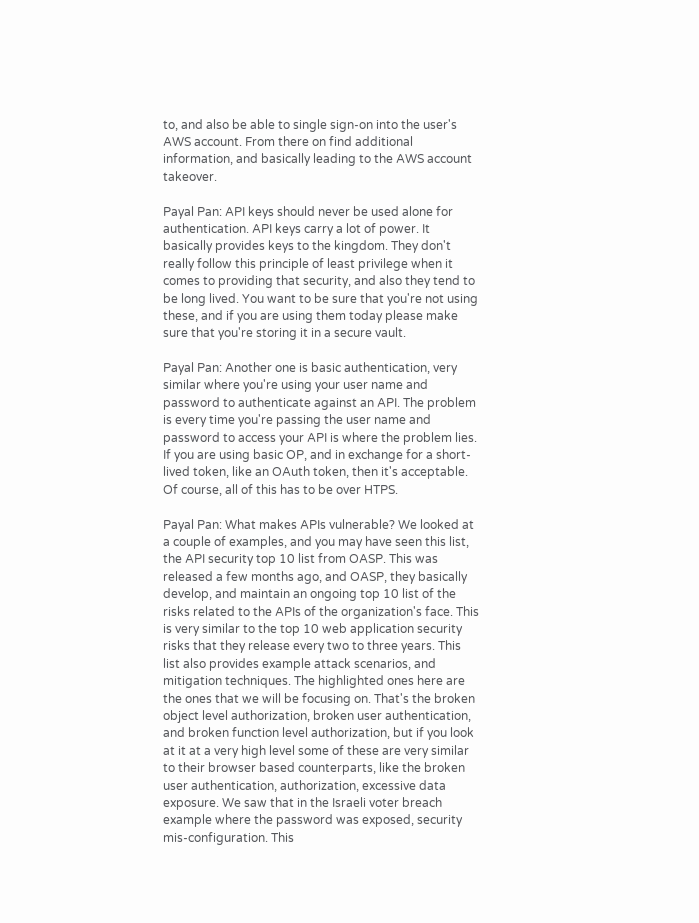to, and also be able to single sign-on into the user's AWS account. From there on find additional information, and basically leading to the AWS account takeover.

Payal Pan: API keys should never be used alone for authentication. API keys carry a lot of power. It basically provides keys to the kingdom. They don't really follow this principle of least privilege when it comes to providing that security, and also they tend to be long lived. You want to be sure that you're not using these, and if you are using them today please make sure that you're storing it in a secure vault.

Payal Pan: Another one is basic authentication, very similar where you're using your user name and password to authenticate against an API. The problem is every time you're passing the user name and password to access your API is where the problem lies. If you are using basic OP, and in exchange for a short-lived token, like an OAuth token, then it's acceptable. Of course, all of this has to be over HTPS.

Payal Pan: What makes APIs vulnerable? We looked at a couple of examples, and you may have seen this list, the API security top 10 list from OASP. This was released a few months ago, and OASP, they basically develop, and maintain an ongoing top 10 list of the risks related to the APIs of the organization's face. This is very similar to the top 10 web application security risks that they release every two to three years. This list also provides example attack scenarios, and mitigation techniques. The highlighted ones here are the ones that we will be focusing on. That's the broken object level authorization, broken user authentication, and broken function level authorization, but if you look at it at a very high level some of these are very similar to their browser based counterparts, like the broken user authentication, authorization, excessive data exposure. We saw that in the Israeli voter breach example where the password was exposed, security mis-configuration. This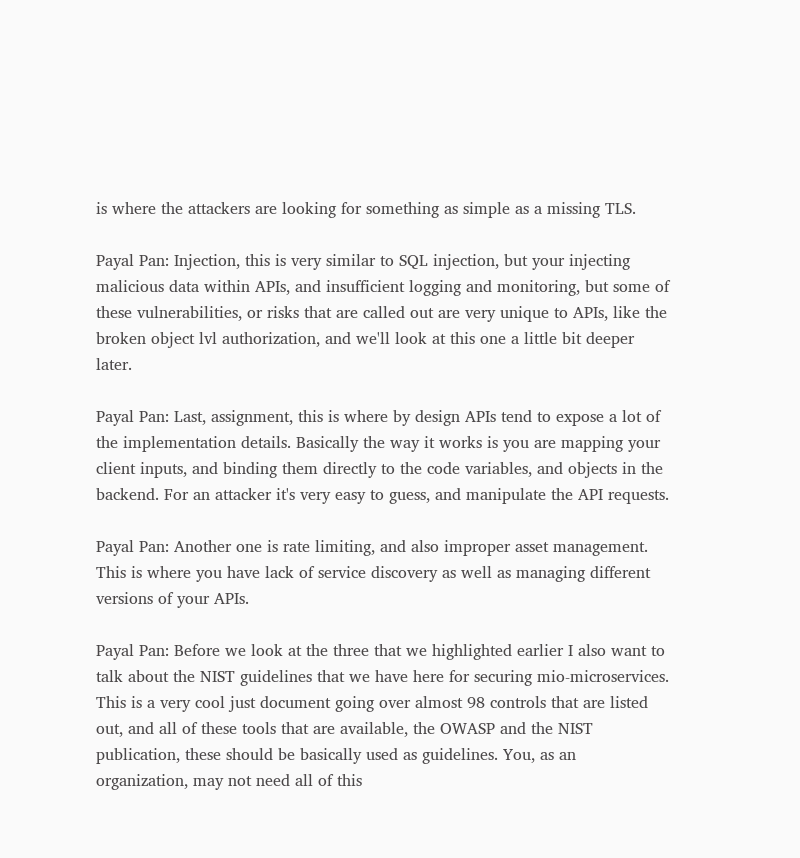is where the attackers are looking for something as simple as a missing TLS.

Payal Pan: Injection, this is very similar to SQL injection, but your injecting malicious data within APIs, and insufficient logging and monitoring, but some of these vulnerabilities, or risks that are called out are very unique to APIs, like the broken object lvl authorization, and we'll look at this one a little bit deeper later.

Payal Pan: Last, assignment, this is where by design APIs tend to expose a lot of the implementation details. Basically the way it works is you are mapping your client inputs, and binding them directly to the code variables, and objects in the backend. For an attacker it's very easy to guess, and manipulate the API requests.

Payal Pan: Another one is rate limiting, and also improper asset management. This is where you have lack of service discovery as well as managing different versions of your APIs.

Payal Pan: Before we look at the three that we highlighted earlier I also want to talk about the NIST guidelines that we have here for securing mio-microservices. This is a very cool just document going over almost 98 controls that are listed out, and all of these tools that are available, the OWASP and the NIST publication, these should be basically used as guidelines. You, as an organization, may not need all of this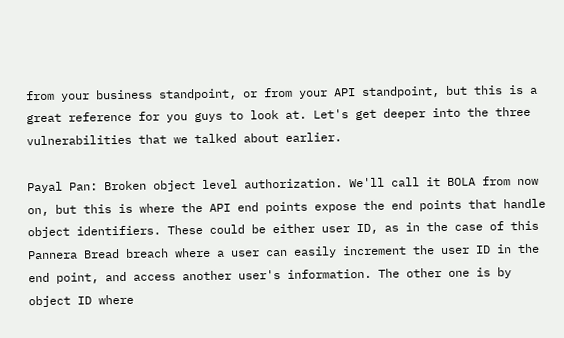from your business standpoint, or from your API standpoint, but this is a great reference for you guys to look at. Let's get deeper into the three vulnerabilities that we talked about earlier.

Payal Pan: Broken object level authorization. We'll call it BOLA from now on, but this is where the API end points expose the end points that handle object identifiers. These could be either user ID, as in the case of this Pannera Bread breach where a user can easily increment the user ID in the end point, and access another user's information. The other one is by object ID where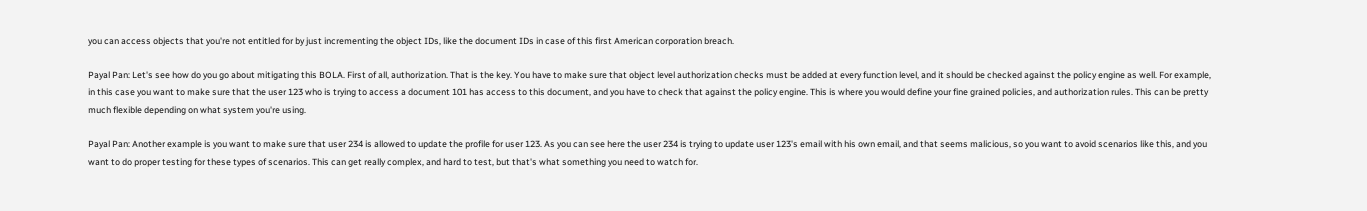you can access objects that you're not entitled for by just incrementing the object IDs, like the document IDs in case of this first American corporation breach.

Payal Pan: Let's see how do you go about mitigating this BOLA. First of all, authorization. That is the key. You have to make sure that object level authorization checks must be added at every function level, and it should be checked against the policy engine as well. For example, in this case you want to make sure that the user 123 who is trying to access a document 101 has access to this document, and you have to check that against the policy engine. This is where you would define your fine grained policies, and authorization rules. This can be pretty much flexible depending on what system you're using.

Payal Pan: Another example is you want to make sure that user 234 is allowed to update the profile for user 123. As you can see here the user 234 is trying to update user 123's email with his own email, and that seems malicious, so you want to avoid scenarios like this, and you want to do proper testing for these types of scenarios. This can get really complex, and hard to test, but that's what something you need to watch for.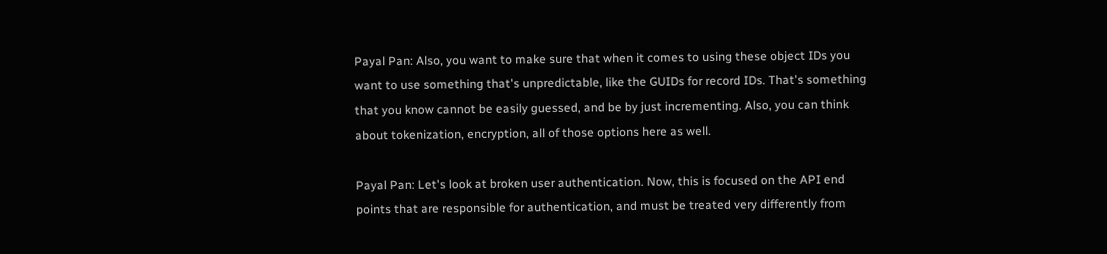Payal Pan: Also, you want to make sure that when it comes to using these object IDs you want to use something that's unpredictable, like the GUIDs for record IDs. That's something that you know cannot be easily guessed, and be by just incrementing. Also, you can think about tokenization, encryption, all of those options here as well.

Payal Pan: Let's look at broken user authentication. Now, this is focused on the API end points that are responsible for authentication, and must be treated very differently from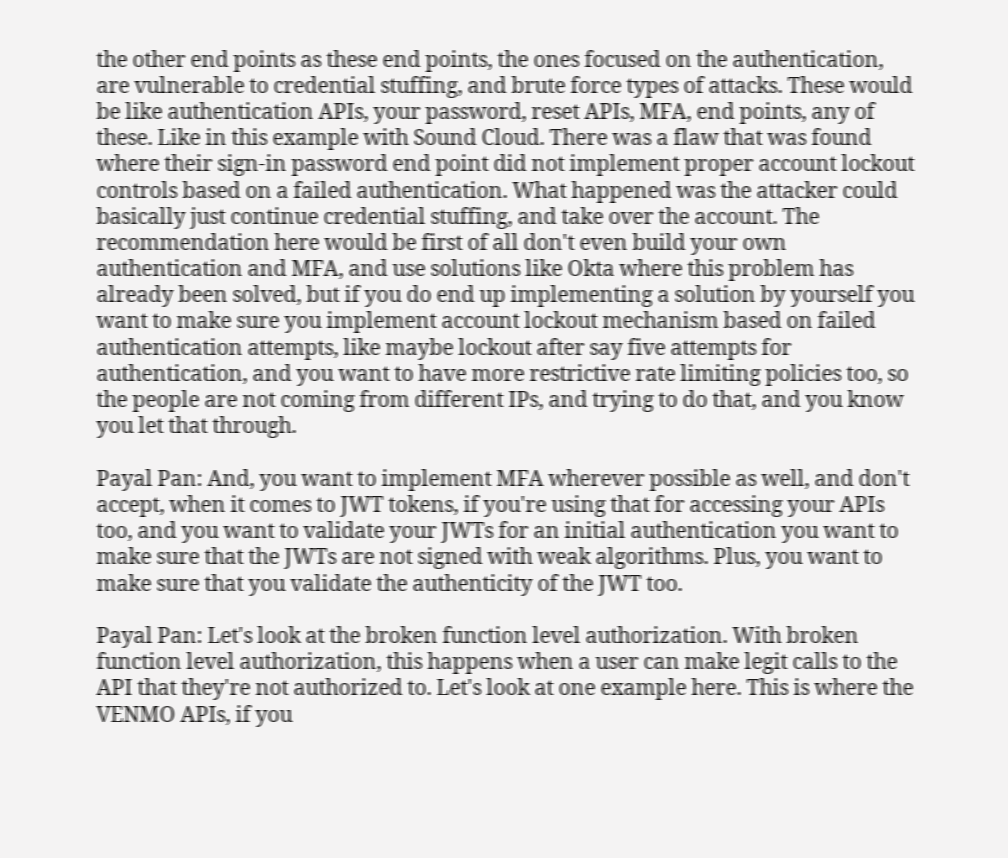the other end points as these end points, the ones focused on the authentication, are vulnerable to credential stuffing, and brute force types of attacks. These would be like authentication APIs, your password, reset APIs, MFA, end points, any of these. Like in this example with Sound Cloud. There was a flaw that was found where their sign-in password end point did not implement proper account lockout controls based on a failed authentication. What happened was the attacker could basically just continue credential stuffing, and take over the account. The recommendation here would be first of all don't even build your own authentication and MFA, and use solutions like Okta where this problem has already been solved, but if you do end up implementing a solution by yourself you want to make sure you implement account lockout mechanism based on failed authentication attempts, like maybe lockout after say five attempts for authentication, and you want to have more restrictive rate limiting policies too, so the people are not coming from different IPs, and trying to do that, and you know you let that through.

Payal Pan: And, you want to implement MFA wherever possible as well, and don't accept, when it comes to JWT tokens, if you're using that for accessing your APIs too, and you want to validate your JWTs for an initial authentication you want to make sure that the JWTs are not signed with weak algorithms. Plus, you want to make sure that you validate the authenticity of the JWT too.

Payal Pan: Let's look at the broken function level authorization. With broken function level authorization, this happens when a user can make legit calls to the API that they're not authorized to. Let's look at one example here. This is where the VENMO APIs, if you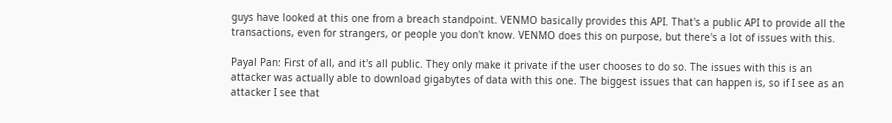guys have looked at this one from a breach standpoint. VENMO basically provides this API. That's a public API to provide all the transactions, even for strangers, or people you don't know. VENMO does this on purpose, but there's a lot of issues with this.

Payal Pan: First of all, and it's all public. They only make it private if the user chooses to do so. The issues with this is an attacker was actually able to download gigabytes of data with this one. The biggest issues that can happen is, so if I see as an attacker I see that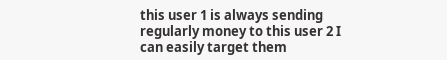this user 1 is always sending regularly money to this user 2 I can easily target them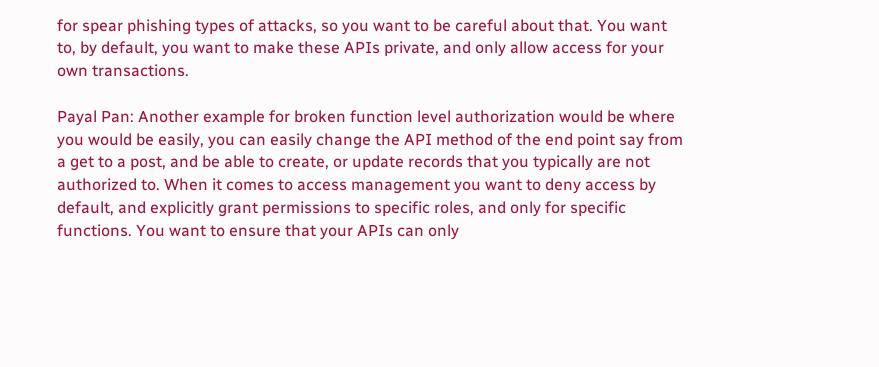for spear phishing types of attacks, so you want to be careful about that. You want to, by default, you want to make these APIs private, and only allow access for your own transactions.

Payal Pan: Another example for broken function level authorization would be where you would be easily, you can easily change the API method of the end point say from a get to a post, and be able to create, or update records that you typically are not authorized to. When it comes to access management you want to deny access by default, and explicitly grant permissions to specific roles, and only for specific functions. You want to ensure that your APIs can only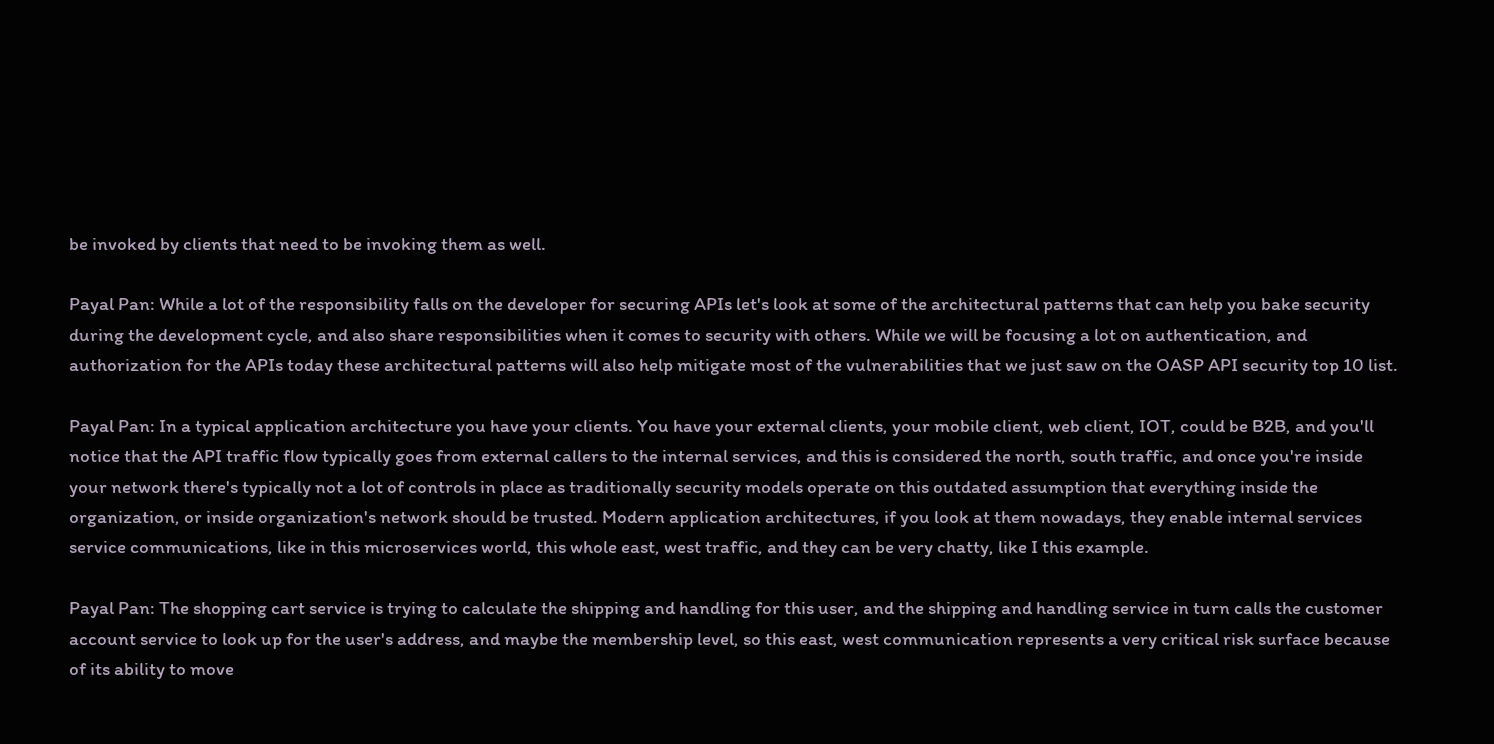be invoked by clients that need to be invoking them as well.

Payal Pan: While a lot of the responsibility falls on the developer for securing APIs let's look at some of the architectural patterns that can help you bake security during the development cycle, and also share responsibilities when it comes to security with others. While we will be focusing a lot on authentication, and authorization for the APIs today these architectural patterns will also help mitigate most of the vulnerabilities that we just saw on the OASP API security top 10 list.

Payal Pan: In a typical application architecture you have your clients. You have your external clients, your mobile client, web client, IOT, could be B2B, and you'll notice that the API traffic flow typically goes from external callers to the internal services, and this is considered the north, south traffic, and once you're inside your network there's typically not a lot of controls in place as traditionally security models operate on this outdated assumption that everything inside the organization, or inside organization's network should be trusted. Modern application architectures, if you look at them nowadays, they enable internal services service communications, like in this microservices world, this whole east, west traffic, and they can be very chatty, like I this example.

Payal Pan: The shopping cart service is trying to calculate the shipping and handling for this user, and the shipping and handling service in turn calls the customer account service to look up for the user's address, and maybe the membership level, so this east, west communication represents a very critical risk surface because of its ability to move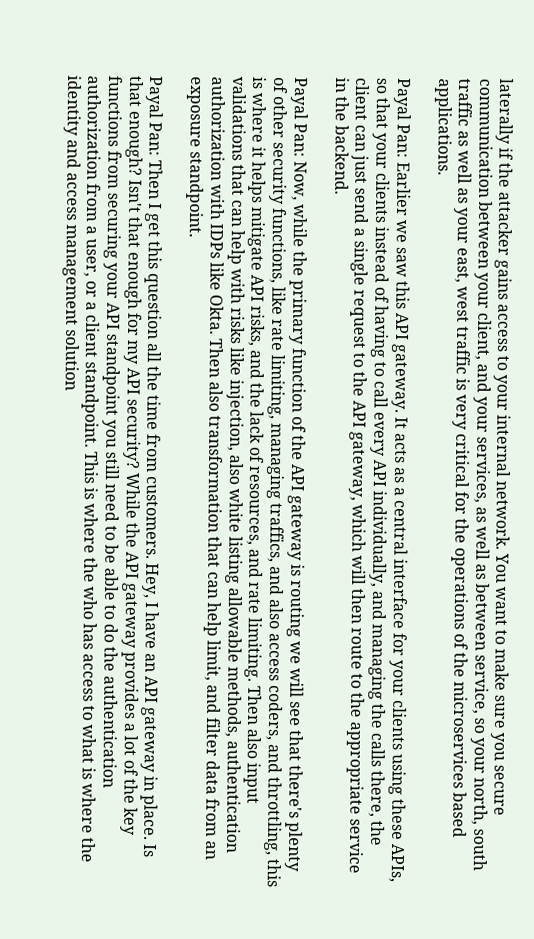laterally if the attacker gains access to your internal network. You want to make sure you secure communication between your client, and your services, as well as between service, so your north, south traffic as well as your east, west traffic is very critical for the operations of the microservices based applications.

Payal Pan: Earlier we saw this API gateway. It acts as a central interface for your clients using these APIs, so that your clients instead of having to call every API individually, and managing the calls there, the client can just send a single request to the API gateway, which will then route to the appropriate service in the backend.

Payal Pan: Now, while the primary function of the API gateway is routing we will see that there's plenty of other security functions, like rate limiting, managing traffics, and also access coders, and throttling, this is where it helps mitigate API risks, and the lack of resources, and rate limiting. Then also input validations that can help with risks like injection, also white listing allowable methods, authentication authorization with IDPs like Okta. Then also transformation that can help limit, and filter data from an exposure standpoint.

Payal Pan: Then I get this question all the time from customers. Hey, I have an API gateway in place. Is that enough? Isn't that enough for my API security? While the API gateway provides a lot of the key functions from securing your API standpoint you still need to be able to do the authentication authorization from a user, or a client standpoint. This is where the who has access to what is where the identity and access management solution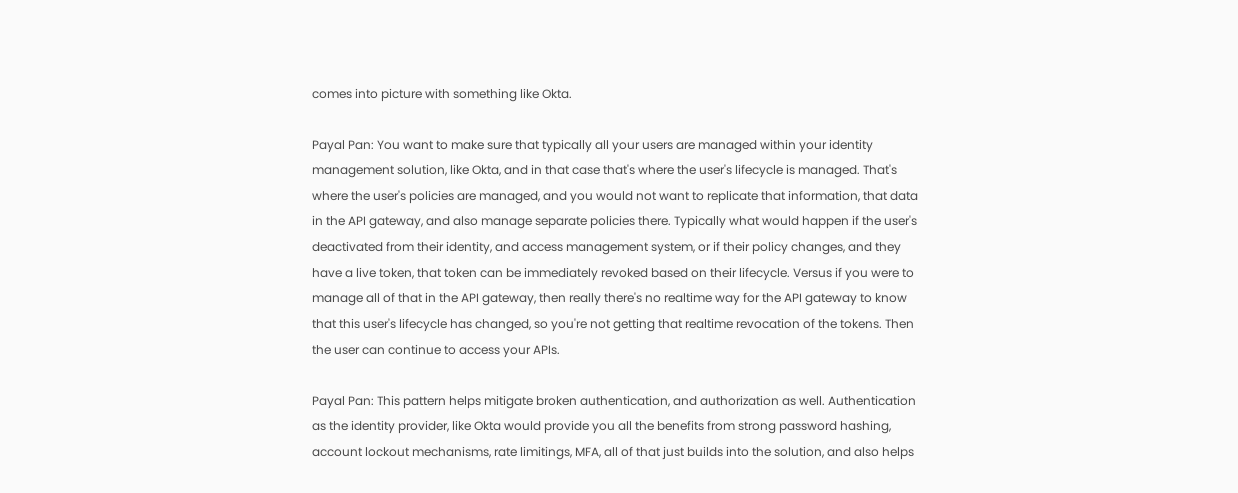comes into picture with something like Okta.

Payal Pan: You want to make sure that typically all your users are managed within your identity management solution, like Okta, and in that case that's where the user's lifecycle is managed. That's where the user's policies are managed, and you would not want to replicate that information, that data in the API gateway, and also manage separate policies there. Typically what would happen if the user's deactivated from their identity, and access management system, or if their policy changes, and they have a live token, that token can be immediately revoked based on their lifecycle. Versus if you were to manage all of that in the API gateway, then really there's no realtime way for the API gateway to know that this user's lifecycle has changed, so you're not getting that realtime revocation of the tokens. Then the user can continue to access your APIs.

Payal Pan: This pattern helps mitigate broken authentication, and authorization as well. Authentication as the identity provider, like Okta would provide you all the benefits from strong password hashing, account lockout mechanisms, rate limitings, MFA, all of that just builds into the solution, and also helps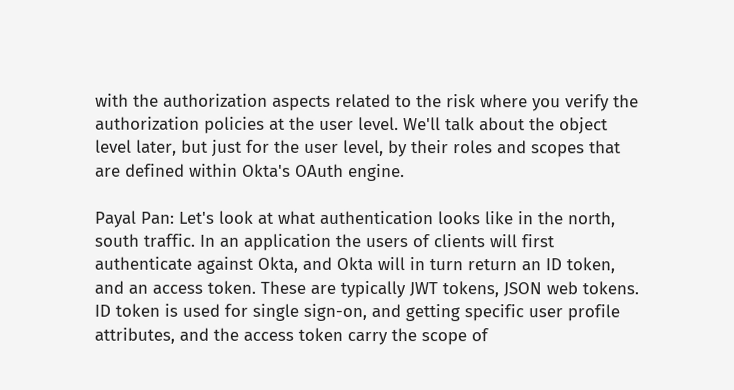with the authorization aspects related to the risk where you verify the authorization policies at the user level. We'll talk about the object level later, but just for the user level, by their roles and scopes that are defined within Okta's OAuth engine.

Payal Pan: Let's look at what authentication looks like in the north, south traffic. In an application the users of clients will first authenticate against Okta, and Okta will in turn return an ID token, and an access token. These are typically JWT tokens, JSON web tokens. ID token is used for single sign-on, and getting specific user profile attributes, and the access token carry the scope of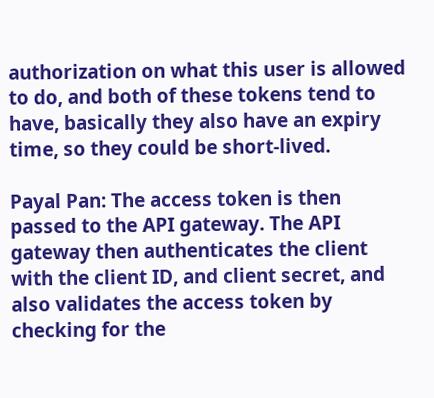authorization on what this user is allowed to do, and both of these tokens tend to have, basically they also have an expiry time, so they could be short-lived.

Payal Pan: The access token is then passed to the API gateway. The API gateway then authenticates the client with the client ID, and client secret, and also validates the access token by checking for the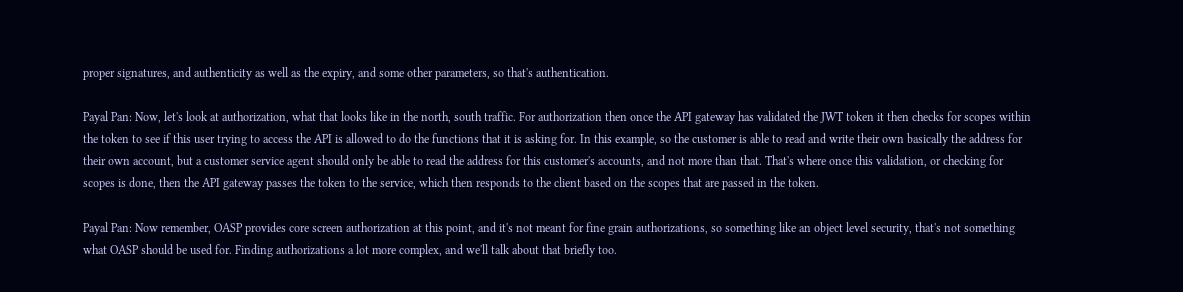proper signatures, and authenticity as well as the expiry, and some other parameters, so that's authentication.

Payal Pan: Now, let's look at authorization, what that looks like in the north, south traffic. For authorization then once the API gateway has validated the JWT token it then checks for scopes within the token to see if this user trying to access the API is allowed to do the functions that it is asking for. In this example, so the customer is able to read and write their own basically the address for their own account, but a customer service agent should only be able to read the address for this customer's accounts, and not more than that. That's where once this validation, or checking for scopes is done, then the API gateway passes the token to the service, which then responds to the client based on the scopes that are passed in the token.

Payal Pan: Now remember, OASP provides core screen authorization at this point, and it's not meant for fine grain authorizations, so something like an object level security, that's not something what OASP should be used for. Finding authorizations a lot more complex, and we'll talk about that briefly too.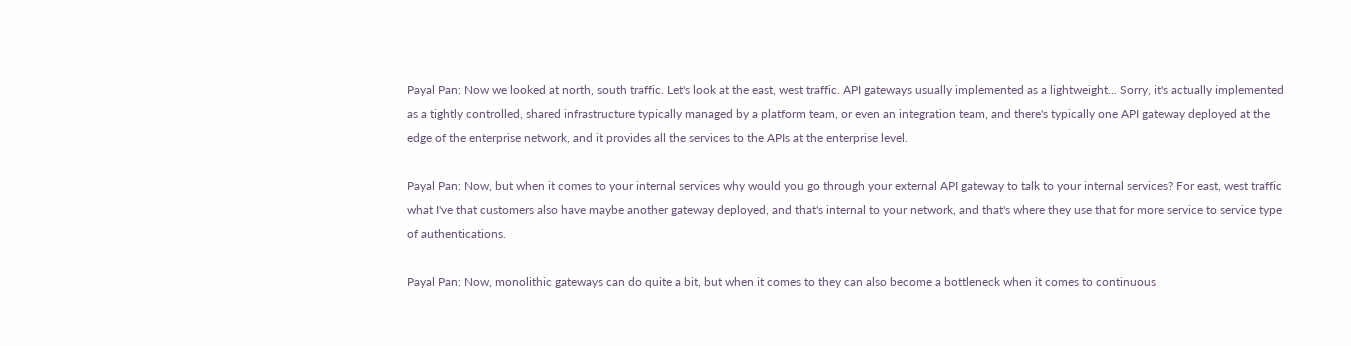Payal Pan: Now we looked at north, south traffic. Let's look at the east, west traffic. API gateways usually implemented as a lightweight... Sorry, it's actually implemented as a tightly controlled, shared infrastructure typically managed by a platform team, or even an integration team, and there's typically one API gateway deployed at the edge of the enterprise network, and it provides all the services to the APIs at the enterprise level.

Payal Pan: Now, but when it comes to your internal services why would you go through your external API gateway to talk to your internal services? For east, west traffic what I've that customers also have maybe another gateway deployed, and that's internal to your network, and that's where they use that for more service to service type of authentications.

Payal Pan: Now, monolithic gateways can do quite a bit, but when it comes to they can also become a bottleneck when it comes to continuous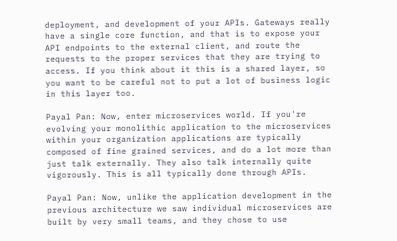deployment, and development of your APIs. Gateways really have a single core function, and that is to expose your API endpoints to the external client, and route the requests to the proper services that they are trying to access. If you think about it this is a shared layer, so you want to be careful not to put a lot of business logic in this layer too.

Payal Pan: Now, enter microservices world. If you're evolving your monolithic application to the microservices within your organization applications are typically composed of fine grained services, and do a lot more than just talk externally. They also talk internally quite vigorously. This is all typically done through APIs.

Payal Pan: Now, unlike the application development in the previous architecture we saw individual microservices are built by very small teams, and they chose to use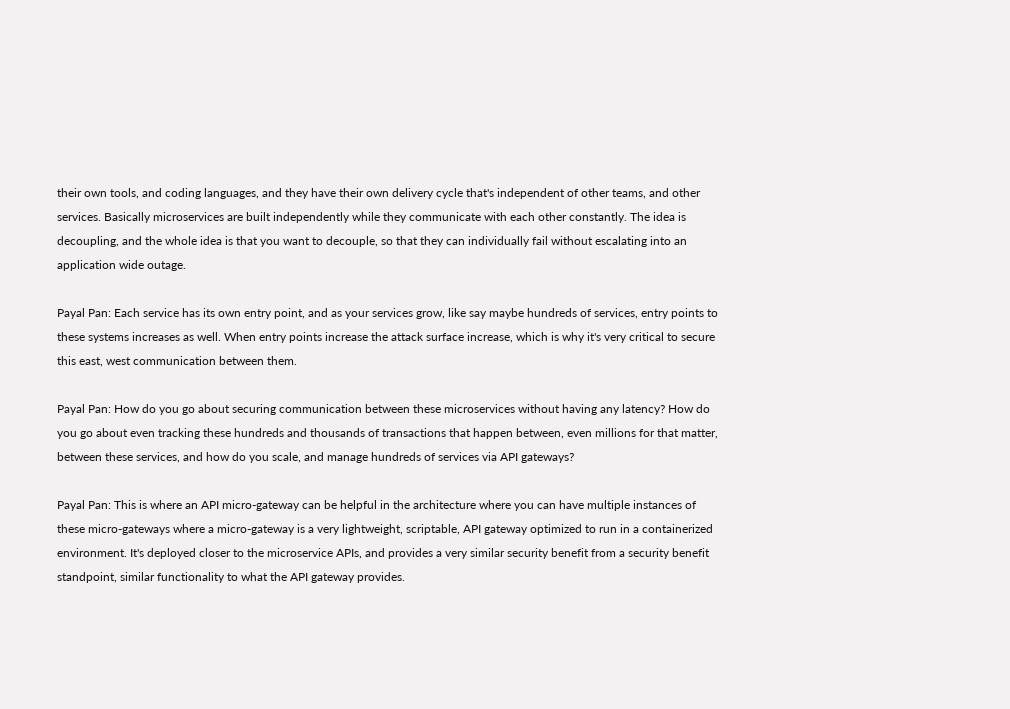their own tools, and coding languages, and they have their own delivery cycle that's independent of other teams, and other services. Basically microservices are built independently while they communicate with each other constantly. The idea is decoupling, and the whole idea is that you want to decouple, so that they can individually fail without escalating into an application wide outage.

Payal Pan: Each service has its own entry point, and as your services grow, like say maybe hundreds of services, entry points to these systems increases as well. When entry points increase the attack surface increase, which is why it's very critical to secure this east, west communication between them.

Payal Pan: How do you go about securing communication between these microservices without having any latency? How do you go about even tracking these hundreds and thousands of transactions that happen between, even millions for that matter, between these services, and how do you scale, and manage hundreds of services via API gateways?

Payal Pan: This is where an API micro-gateway can be helpful in the architecture where you can have multiple instances of these micro-gateways where a micro-gateway is a very lightweight, scriptable, API gateway optimized to run in a containerized environment. It's deployed closer to the microservice APIs, and provides a very similar security benefit from a security benefit standpoint, similar functionality to what the API gateway provides.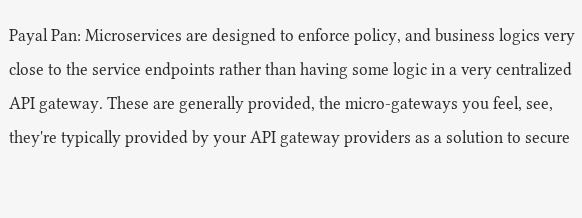Payal Pan: Microservices are designed to enforce policy, and business logics very close to the service endpoints rather than having some logic in a very centralized API gateway. These are generally provided, the micro-gateways you feel, see, they're typically provided by your API gateway providers as a solution to secure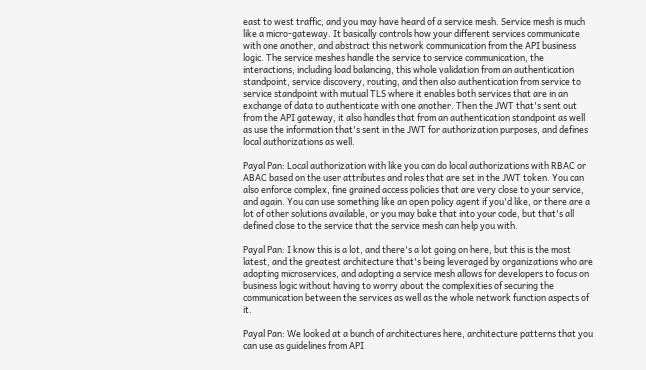east to west traffic, and you may have heard of a service mesh. Service mesh is much like a micro-gateway. It basically controls how your different services communicate with one another, and abstract this network communication from the API business logic. The service meshes handle the service to service communication, the interactions, including load balancing, this whole validation from an authentication standpoint, service discovery, routing, and then also authentication from service to service standpoint with mutual TLS where it enables both services that are in an exchange of data to authenticate with one another. Then the JWT that's sent out from the API gateway, it also handles that from an authentication standpoint as well as use the information that's sent in the JWT for authorization purposes, and defines local authorizations as well.

Payal Pan: Local authorization with like you can do local authorizations with RBAC or ABAC based on the user attributes and roles that are set in the JWT token. You can also enforce complex, fine grained access policies that are very close to your service, and again. You can use something like an open policy agent if you'd like, or there are a lot of other solutions available, or you may bake that into your code, but that's all defined close to the service that the service mesh can help you with.

Payal Pan: I know this is a lot, and there's a lot going on here, but this is the most latest, and the greatest architecture that's being leveraged by organizations who are adopting microservices, and adopting a service mesh allows for developers to focus on business logic without having to worry about the complexities of securing the communication between the services as well as the whole network function aspects of it.

Payal Pan: We looked at a bunch of architectures here, architecture patterns that you can use as guidelines from API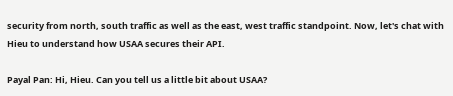security from north, south traffic as well as the east, west traffic standpoint. Now, let's chat with Hieu to understand how USAA secures their API.

Payal Pan: Hi, Hieu. Can you tell us a little bit about USAA?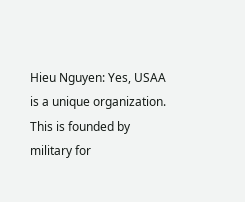Hieu Nguyen: Yes, USAA is a unique organization. This is founded by military for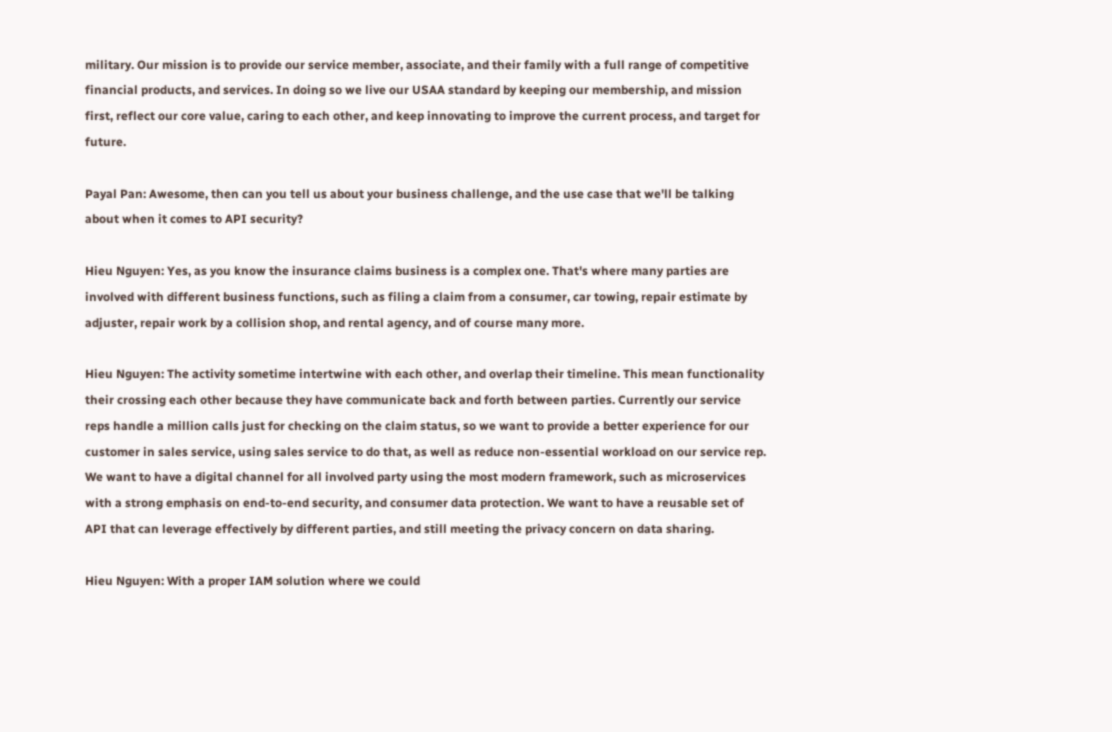military. Our mission is to provide our service member, associate, and their family with a full range of competitive financial products, and services. In doing so we live our USAA standard by keeping our membership, and mission first, reflect our core value, caring to each other, and keep innovating to improve the current process, and target for future.

Payal Pan: Awesome, then can you tell us about your business challenge, and the use case that we'll be talking about when it comes to API security?

Hieu Nguyen: Yes, as you know the insurance claims business is a complex one. That's where many parties are involved with different business functions, such as filing a claim from a consumer, car towing, repair estimate by adjuster, repair work by a collision shop, and rental agency, and of course many more.

Hieu Nguyen: The activity sometime intertwine with each other, and overlap their timeline. This mean functionality their crossing each other because they have communicate back and forth between parties. Currently our service reps handle a million calls just for checking on the claim status, so we want to provide a better experience for our customer in sales service, using sales service to do that, as well as reduce non-essential workload on our service rep. We want to have a digital channel for all involved party using the most modern framework, such as microservices with a strong emphasis on end-to-end security, and consumer data protection. We want to have a reusable set of API that can leverage effectively by different parties, and still meeting the privacy concern on data sharing.

Hieu Nguyen: With a proper IAM solution where we could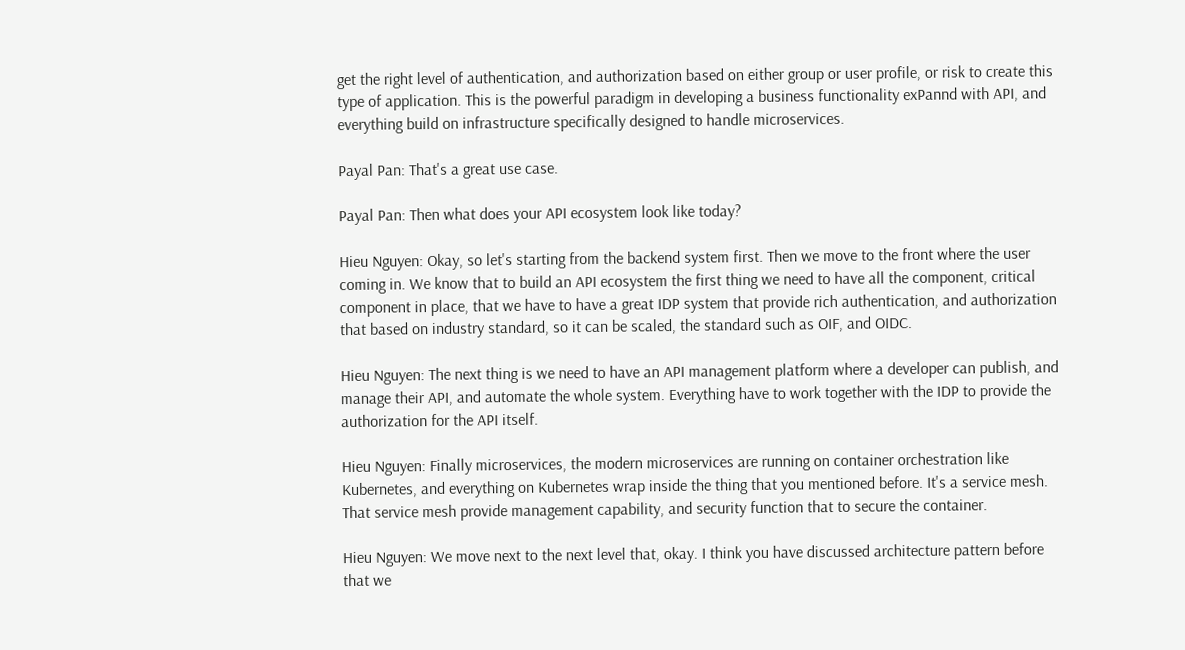get the right level of authentication, and authorization based on either group or user profile, or risk to create this type of application. This is the powerful paradigm in developing a business functionality exPannd with API, and everything build on infrastructure specifically designed to handle microservices.

Payal Pan: That's a great use case.

Payal Pan: Then what does your API ecosystem look like today?

Hieu Nguyen: Okay, so let's starting from the backend system first. Then we move to the front where the user coming in. We know that to build an API ecosystem the first thing we need to have all the component, critical component in place, that we have to have a great IDP system that provide rich authentication, and authorization that based on industry standard, so it can be scaled, the standard such as OIF, and OIDC.

Hieu Nguyen: The next thing is we need to have an API management platform where a developer can publish, and manage their API, and automate the whole system. Everything have to work together with the IDP to provide the authorization for the API itself.

Hieu Nguyen: Finally microservices, the modern microservices are running on container orchestration like Kubernetes, and everything on Kubernetes wrap inside the thing that you mentioned before. It's a service mesh. That service mesh provide management capability, and security function that to secure the container.

Hieu Nguyen: We move next to the next level that, okay. I think you have discussed architecture pattern before that we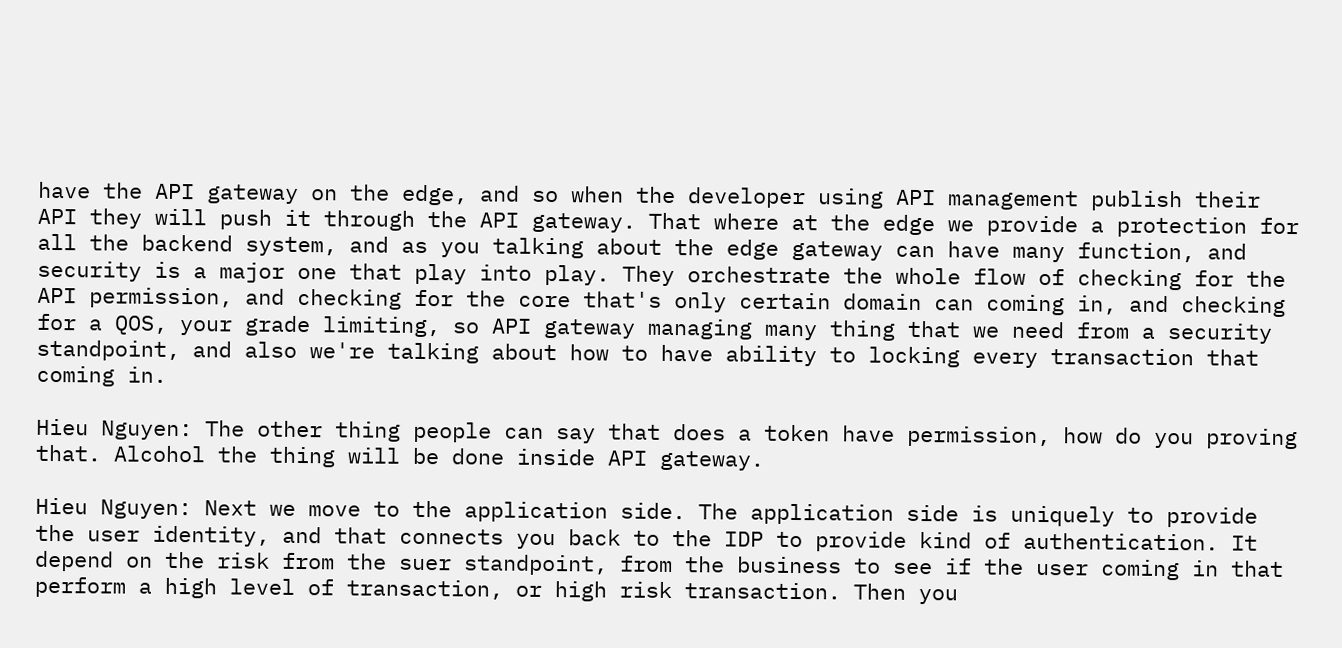have the API gateway on the edge, and so when the developer using API management publish their API they will push it through the API gateway. That where at the edge we provide a protection for all the backend system, and as you talking about the edge gateway can have many function, and security is a major one that play into play. They orchestrate the whole flow of checking for the API permission, and checking for the core that's only certain domain can coming in, and checking for a QOS, your grade limiting, so API gateway managing many thing that we need from a security standpoint, and also we're talking about how to have ability to locking every transaction that coming in.

Hieu Nguyen: The other thing people can say that does a token have permission, how do you proving that. Alcohol the thing will be done inside API gateway.

Hieu Nguyen: Next we move to the application side. The application side is uniquely to provide the user identity, and that connects you back to the IDP to provide kind of authentication. It depend on the risk from the suer standpoint, from the business to see if the user coming in that perform a high level of transaction, or high risk transaction. Then you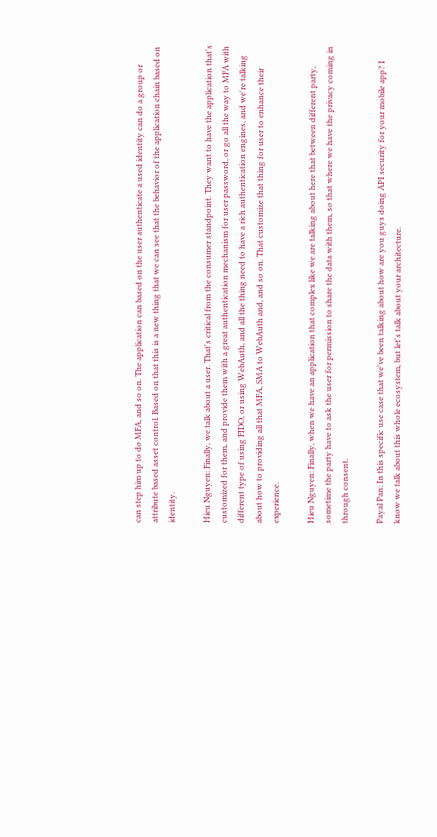can step him up to do MFA, and so on. The application can based on the user authenticate a used identity can do a group or attribute based asset control. Based on that this is a new thing that we can see that the behavior of the application chain based on identity.

Hieu Nguyen: Finally, we talk about a user. That's critical from the consumer standpoint. They want to have the application that's customized for them, and provide them with a great authentication mechanism for user password, or go all the way to MFA with different type of using FIDO, or using WebAuth, and all the thing need to have a rich authentication engines, and we're talking about how to providing all that MFA, SMA to WebAuth and, and so on. That customize that thing for user to enhance their experience.

Hieu Nguyen: Finally, when we have an application that complex like we are talking about here that between different party, sometime the party have to ask the user for permission to share the data with them, so that where we have the privacy coming in through consent.

Payal Pan: In this specific use case that we've been talking about how are you guys doing API security for your mobile app? I know we talk about this whole ecosystem, but let's talk about your architecture.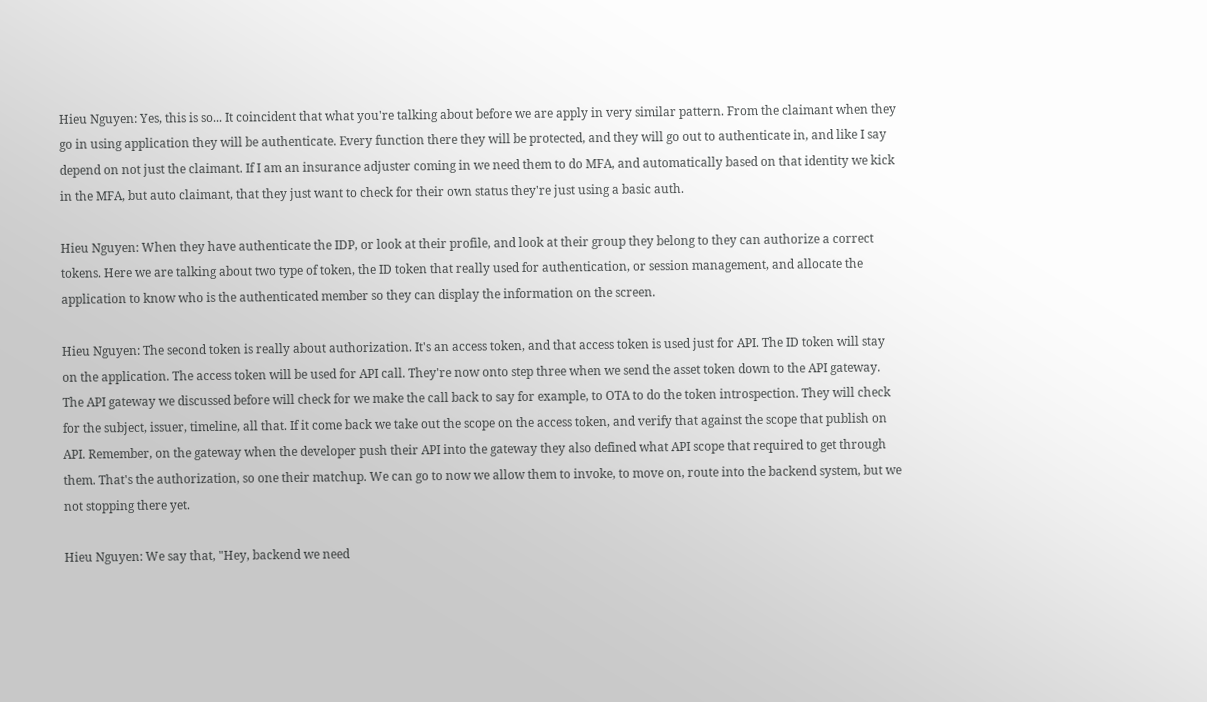Hieu Nguyen: Yes, this is so... It coincident that what you're talking about before we are apply in very similar pattern. From the claimant when they go in using application they will be authenticate. Every function there they will be protected, and they will go out to authenticate in, and like I say depend on not just the claimant. If I am an insurance adjuster coming in we need them to do MFA, and automatically based on that identity we kick in the MFA, but auto claimant, that they just want to check for their own status they're just using a basic auth.

Hieu Nguyen: When they have authenticate the IDP, or look at their profile, and look at their group they belong to they can authorize a correct tokens. Here we are talking about two type of token, the ID token that really used for authentication, or session management, and allocate the application to know who is the authenticated member so they can display the information on the screen.

Hieu Nguyen: The second token is really about authorization. It's an access token, and that access token is used just for API. The ID token will stay on the application. The access token will be used for API call. They're now onto step three when we send the asset token down to the API gateway. The API gateway we discussed before will check for we make the call back to say for example, to OTA to do the token introspection. They will check for the subject, issuer, timeline, all that. If it come back we take out the scope on the access token, and verify that against the scope that publish on API. Remember, on the gateway when the developer push their API into the gateway they also defined what API scope that required to get through them. That's the authorization, so one their matchup. We can go to now we allow them to invoke, to move on, route into the backend system, but we not stopping there yet.

Hieu Nguyen: We say that, "Hey, backend we need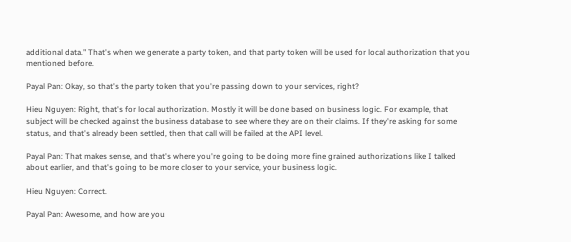additional data." That's when we generate a party token, and that party token will be used for local authorization that you mentioned before.

Payal Pan: Okay, so that's the party token that you're passing down to your services, right?

Hieu Nguyen: Right, that's for local authorization. Mostly it will be done based on business logic. For example, that subject will be checked against the business database to see where they are on their claims. If they're asking for some status, and that's already been settled, then that call will be failed at the API level.

Payal Pan: That makes sense, and that's where you're going to be doing more fine grained authorizations like I talked about earlier, and that's going to be more closer to your service, your business logic.

Hieu Nguyen: Correct.

Payal Pan: Awesome, and how are you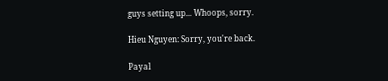guys setting up... Whoops, sorry.

Hieu Nguyen: Sorry, you're back.

Payal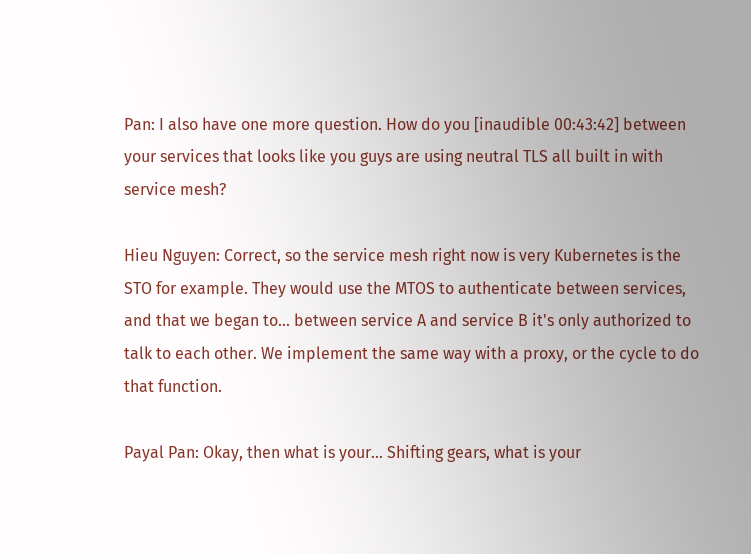Pan: I also have one more question. How do you [inaudible 00:43:42] between your services that looks like you guys are using neutral TLS all built in with service mesh?

Hieu Nguyen: Correct, so the service mesh right now is very Kubernetes is the STO for example. They would use the MTOS to authenticate between services, and that we began to... between service A and service B it's only authorized to talk to each other. We implement the same way with a proxy, or the cycle to do that function.

Payal Pan: Okay, then what is your... Shifting gears, what is your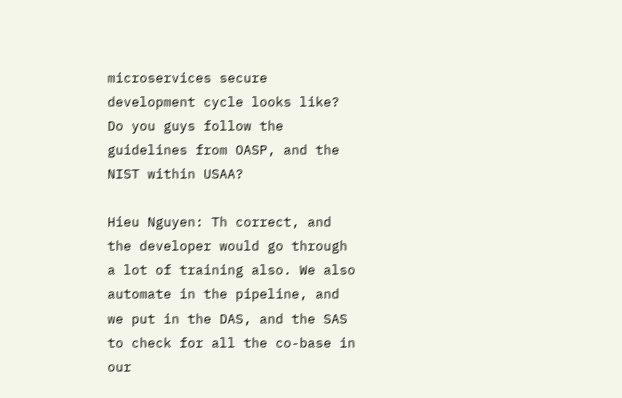microservices secure development cycle looks like? Do you guys follow the guidelines from OASP, and the NIST within USAA?

Hieu Nguyen: Th correct, and the developer would go through a lot of training also. We also automate in the pipeline, and we put in the DAS, and the SAS to check for all the co-base in our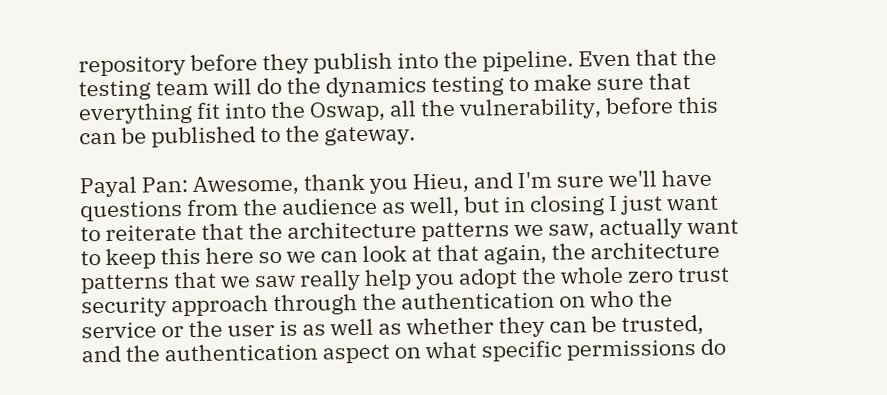repository before they publish into the pipeline. Even that the testing team will do the dynamics testing to make sure that everything fit into the Oswap, all the vulnerability, before this can be published to the gateway.

Payal Pan: Awesome, thank you Hieu, and I'm sure we'll have questions from the audience as well, but in closing I just want to reiterate that the architecture patterns we saw, actually want to keep this here so we can look at that again, the architecture patterns that we saw really help you adopt the whole zero trust security approach through the authentication on who the service or the user is as well as whether they can be trusted, and the authentication aspect on what specific permissions do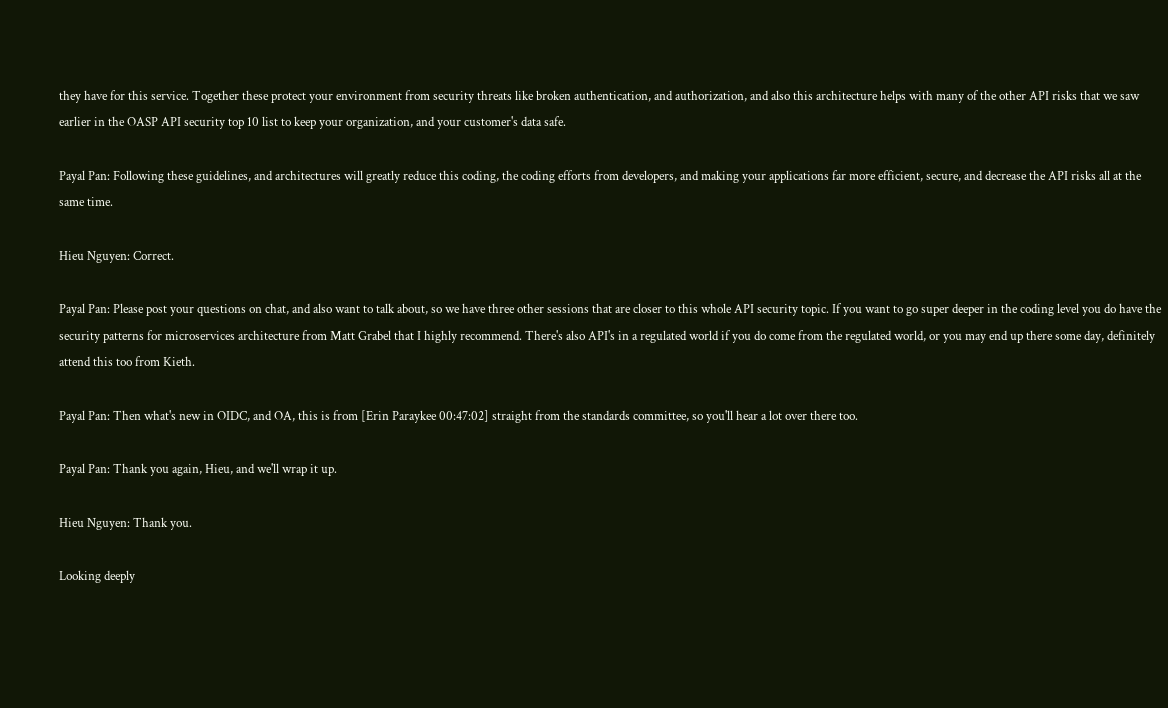they have for this service. Together these protect your environment from security threats like broken authentication, and authorization, and also this architecture helps with many of the other API risks that we saw earlier in the OASP API security top 10 list to keep your organization, and your customer's data safe.

Payal Pan: Following these guidelines, and architectures will greatly reduce this coding, the coding efforts from developers, and making your applications far more efficient, secure, and decrease the API risks all at the same time.

Hieu Nguyen: Correct.

Payal Pan: Please post your questions on chat, and also want to talk about, so we have three other sessions that are closer to this whole API security topic. If you want to go super deeper in the coding level you do have the security patterns for microservices architecture from Matt Grabel that I highly recommend. There's also API's in a regulated world if you do come from the regulated world, or you may end up there some day, definitely attend this too from Kieth.

Payal Pan: Then what's new in OIDC, and OA, this is from [Erin Paraykee 00:47:02] straight from the standards committee, so you'll hear a lot over there too.

Payal Pan: Thank you again, Hieu, and we'll wrap it up.

Hieu Nguyen: Thank you.

Looking deeply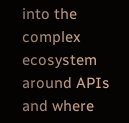into the complex ecosystem around APIs and where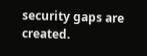security gaps are created.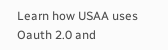Learn how USAA uses Oauth 2.0 and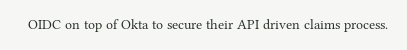OIDC on top of Okta to secure their API driven claims process.